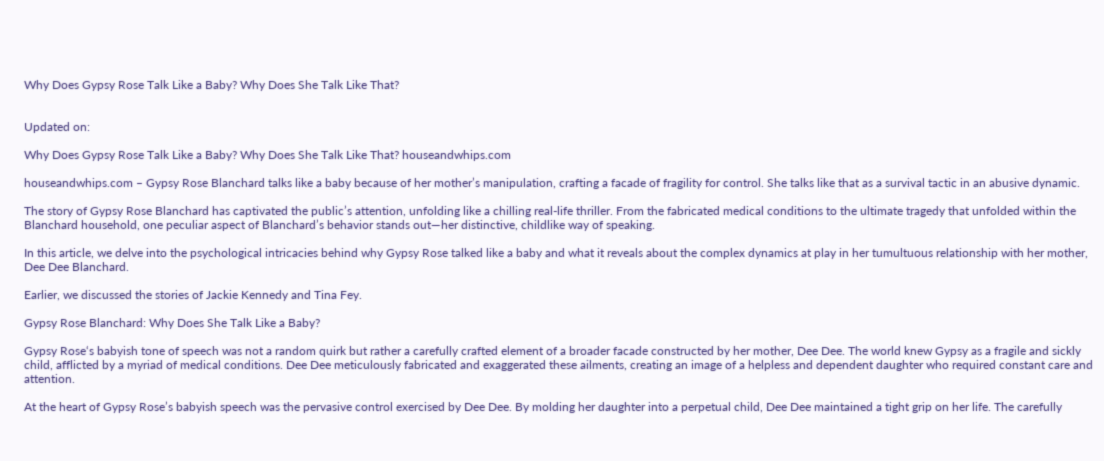Why Does Gypsy Rose Talk Like a Baby? Why Does She Talk Like That?


Updated on:

Why Does Gypsy Rose Talk Like a Baby? Why Does She Talk Like That? houseandwhips.com

houseandwhips.com – Gypsy Rose Blanchard talks like a baby because of her mother’s manipulation, crafting a facade of fragility for control. She talks like that as a survival tactic in an abusive dynamic.

The story of Gypsy Rose Blanchard has captivated the public’s attention, unfolding like a chilling real-life thriller. From the fabricated medical conditions to the ultimate tragedy that unfolded within the Blanchard household, one peculiar aspect of Blanchard’s behavior stands out—her distinctive, childlike way of speaking.

In this article, we delve into the psychological intricacies behind why Gypsy Rose talked like a baby and what it reveals about the complex dynamics at play in her tumultuous relationship with her mother, Dee Dee Blanchard.

Earlier, we discussed the stories of Jackie Kennedy and Tina Fey.

Gypsy Rose Blanchard: Why Does She Talk Like a Baby?

Gypsy Rose‘s babyish tone of speech was not a random quirk but rather a carefully crafted element of a broader facade constructed by her mother, Dee Dee. The world knew Gypsy as a fragile and sickly child, afflicted by a myriad of medical conditions. Dee Dee meticulously fabricated and exaggerated these ailments, creating an image of a helpless and dependent daughter who required constant care and attention.

At the heart of Gypsy Rose’s babyish speech was the pervasive control exercised by Dee Dee. By molding her daughter into a perpetual child, Dee Dee maintained a tight grip on her life. The carefully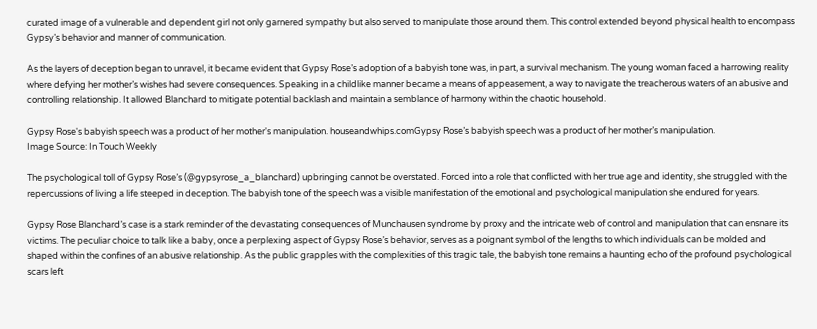curated image of a vulnerable and dependent girl not only garnered sympathy but also served to manipulate those around them. This control extended beyond physical health to encompass Gypsy’s behavior and manner of communication.

As the layers of deception began to unravel, it became evident that Gypsy Rose’s adoption of a babyish tone was, in part, a survival mechanism. The young woman faced a harrowing reality where defying her mother’s wishes had severe consequences. Speaking in a childlike manner became a means of appeasement, a way to navigate the treacherous waters of an abusive and controlling relationship. It allowed Blanchard to mitigate potential backlash and maintain a semblance of harmony within the chaotic household.

Gypsy Rose's babyish speech was a product of her mother's manipulation. houseandwhips.comGypsy Rose’s babyish speech was a product of her mother’s manipulation.
Image Source: In Touch Weekly

The psychological toll of Gypsy Rose’s (@gypsyrose_a_blanchard) upbringing cannot be overstated. Forced into a role that conflicted with her true age and identity, she struggled with the repercussions of living a life steeped in deception. The babyish tone of the speech was a visible manifestation of the emotional and psychological manipulation she endured for years.

Gypsy Rose Blanchard’s case is a stark reminder of the devastating consequences of Munchausen syndrome by proxy and the intricate web of control and manipulation that can ensnare its victims. The peculiar choice to talk like a baby, once a perplexing aspect of Gypsy Rose’s behavior, serves as a poignant symbol of the lengths to which individuals can be molded and shaped within the confines of an abusive relationship. As the public grapples with the complexities of this tragic tale, the babyish tone remains a haunting echo of the profound psychological scars left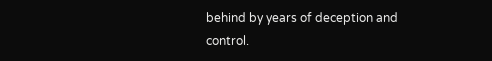behind by years of deception and control.